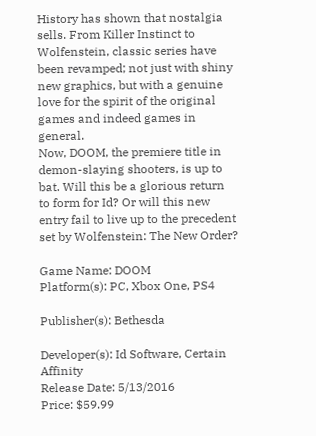History has shown that nostalgia sells. From Killer Instinct to Wolfenstein, classic series have been revamped; not just with shiny new graphics, but with a genuine love for the spirit of the original games and indeed games in general.
Now, DOOM, the premiere title in demon-slaying shooters, is up to bat. Will this be a glorious return to form for Id? Or will this new entry fail to live up to the precedent set by Wolfenstein: The New Order?

Game Name: DOOM
Platform(s): PC, Xbox One, PS4

Publisher(s): Bethesda

Developer(s): Id Software, Certain Affinity
Release Date: 5/13/2016
Price: $59.99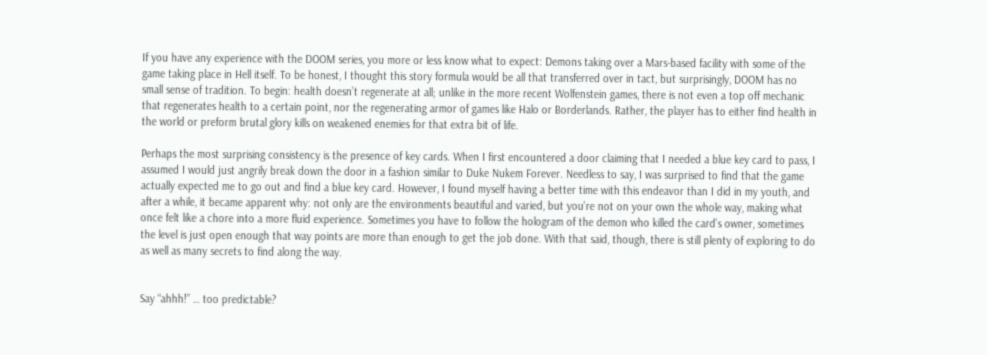If you have any experience with the DOOM series, you more or less know what to expect: Demons taking over a Mars-based facility with some of the game taking place in Hell itself. To be honest, I thought this story formula would be all that transferred over in tact, but surprisingly, DOOM has no small sense of tradition. To begin: health doesn’t regenerate at all; unlike in the more recent Wolfenstein games, there is not even a top off mechanic that regenerates health to a certain point, nor the regenerating armor of games like Halo or Borderlands. Rather, the player has to either find health in the world or preform brutal glory kills on weakened enemies for that extra bit of life.

Perhaps the most surprising consistency is the presence of key cards. When I first encountered a door claiming that I needed a blue key card to pass, I assumed I would just angrily break down the door in a fashion similar to Duke Nukem Forever. Needless to say, I was surprised to find that the game actually expected me to go out and find a blue key card. However, I found myself having a better time with this endeavor than I did in my youth, and after a while, it became apparent why: not only are the environments beautiful and varied, but you’re not on your own the whole way, making what once felt like a chore into a more fluid experience. Sometimes you have to follow the hologram of the demon who killed the card’s owner, sometimes the level is just open enough that way points are more than enough to get the job done. With that said, though, there is still plenty of exploring to do as well as many secrets to find along the way.


Say “ahhh!” … too predictable?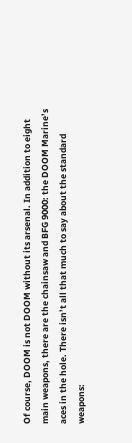Of course, DOOM is not DOOM without its arsenal. In addition to eight main weapons, there are the chainsaw and BFG 9000: the DOOM Marine’s aces in the hole. There isn’t all that much to say about the standard weapons: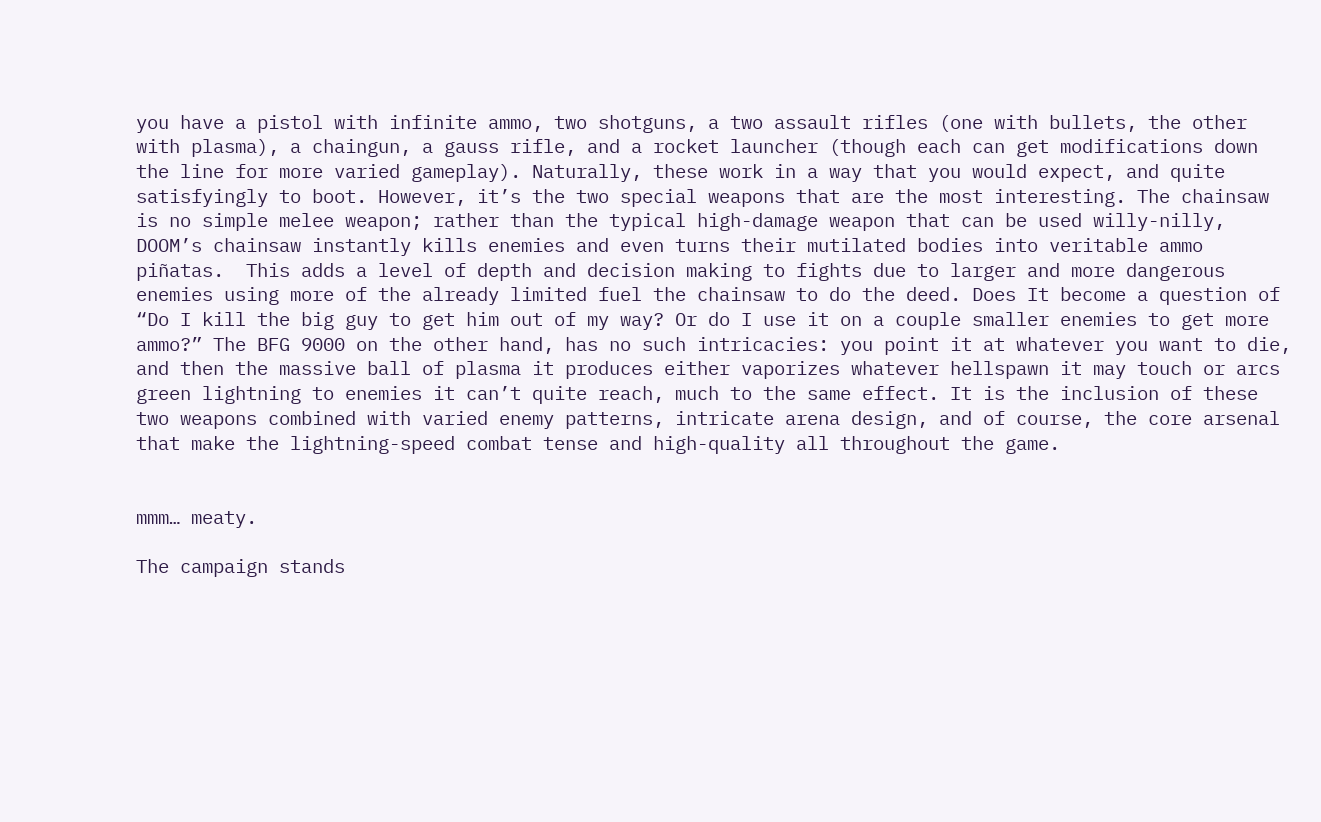you have a pistol with infinite ammo, two shotguns, a two assault rifles (one with bullets, the other with plasma), a chaingun, a gauss rifle, and a rocket launcher (though each can get modifications down the line for more varied gameplay). Naturally, these work in a way that you would expect, and quite satisfyingly to boot. However, it’s the two special weapons that are the most interesting. The chainsaw is no simple melee weapon; rather than the typical high-damage weapon that can be used willy-nilly, DOOM’s chainsaw instantly kills enemies and even turns their mutilated bodies into veritable ammo piñatas.  This adds a level of depth and decision making to fights due to larger and more dangerous enemies using more of the already limited fuel the chainsaw to do the deed. Does It become a question of “Do I kill the big guy to get him out of my way? Or do I use it on a couple smaller enemies to get more ammo?” The BFG 9000 on the other hand, has no such intricacies: you point it at whatever you want to die, and then the massive ball of plasma it produces either vaporizes whatever hellspawn it may touch or arcs green lightning to enemies it can’t quite reach, much to the same effect. It is the inclusion of these two weapons combined with varied enemy patterns, intricate arena design, and of course, the core arsenal that make the lightning-speed combat tense and high-quality all throughout the game.


mmm… meaty.

The campaign stands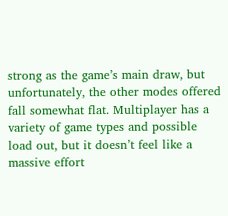strong as the game’s main draw, but unfortunately, the other modes offered fall somewhat flat. Multiplayer has a variety of game types and possible load out, but it doesn’t feel like a massive effort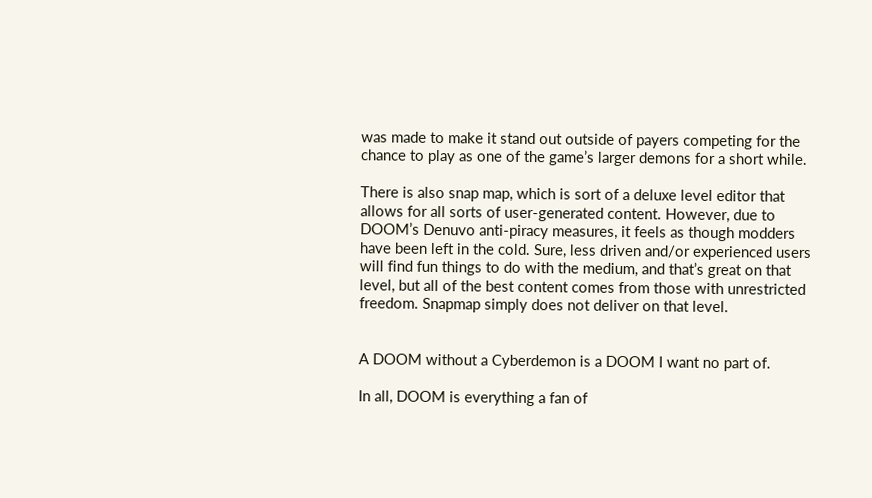was made to make it stand out outside of payers competing for the chance to play as one of the game’s larger demons for a short while.

There is also snap map, which is sort of a deluxe level editor that allows for all sorts of user-generated content. However, due to DOOM’s Denuvo anti-piracy measures, it feels as though modders have been left in the cold. Sure, less driven and/or experienced users will find fun things to do with the medium, and that’s great on that level, but all of the best content comes from those with unrestricted freedom. Snapmap simply does not deliver on that level.


A DOOM without a Cyberdemon is a DOOM I want no part of.

In all, DOOM is everything a fan of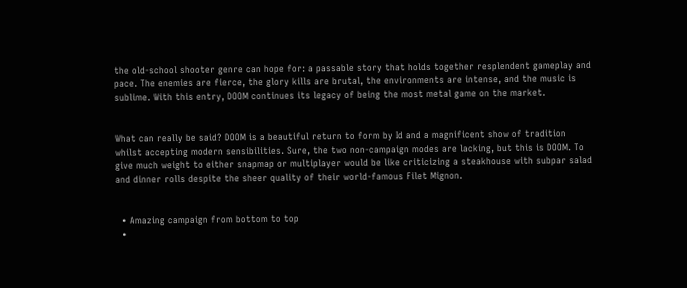the old-school shooter genre can hope for: a passable story that holds together resplendent gameplay and pace. The enemies are fierce, the glory kills are brutal, the environments are intense, and the music is sublime. With this entry, DOOM continues its legacy of being the most metal game on the market.


What can really be said? DOOM is a beautiful return to form by Id and a magnificent show of tradition whilst accepting modern sensibilities. Sure, the two non-campaign modes are lacking, but this is DOOM. To give much weight to either snapmap or multiplayer would be like criticizing a steakhouse with subpar salad and dinner rolls despite the sheer quality of their world-famous Filet Mignon.


  • Amazing campaign from bottom to top
  •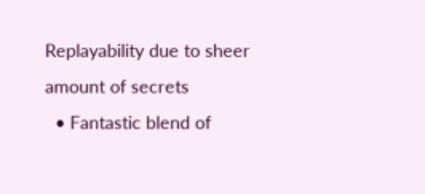Replayability due to sheer amount of secrets
  • Fantastic blend of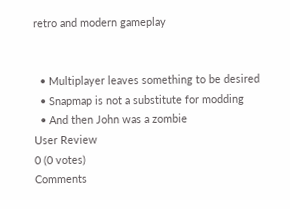retro and modern gameplay


  • Multiplayer leaves something to be desired
  • Snapmap is not a substitute for modding
  • And then John was a zombie
User Review
0 (0 votes)
Comments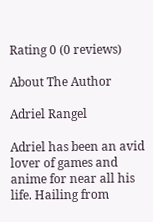Rating 0 (0 reviews)

About The Author

Adriel Rangel

Adriel has been an avid lover of games and anime for near all his life. Hailing from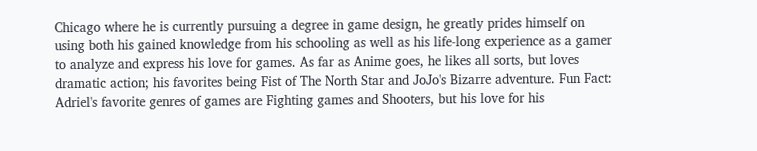Chicago where he is currently pursuing a degree in game design, he greatly prides himself on using both his gained knowledge from his schooling as well as his life-long experience as a gamer to analyze and express his love for games. As far as Anime goes, he likes all sorts, but loves dramatic action; his favorites being Fist of The North Star and JoJo's Bizarre adventure. Fun Fact: Adriel's favorite genres of games are Fighting games and Shooters, but his love for his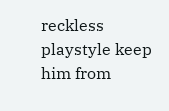reckless playstyle keep him from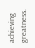achieving greatness.